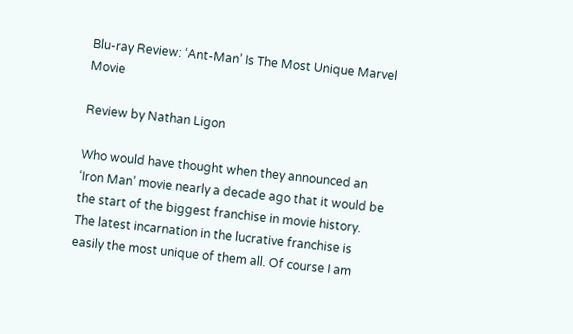Blu-ray Review: ‘Ant-Man’ Is The Most Unique Marvel Movie

Review by Nathan Ligon

Who would have thought when they announced an ‘Iron Man’ movie nearly a decade ago that it would be the start of the biggest franchise in movie history. The latest incarnation in the lucrative franchise is easily the most unique of them all. Of course I am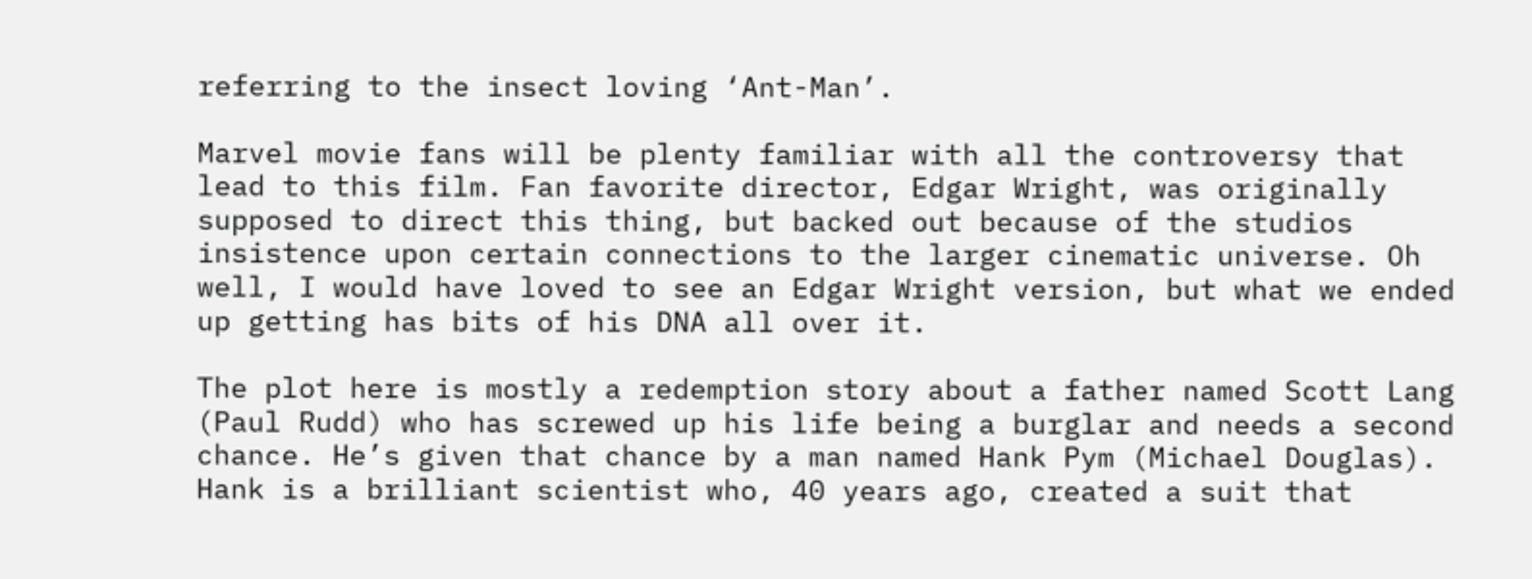referring to the insect loving ‘Ant-Man’.

Marvel movie fans will be plenty familiar with all the controversy that lead to this film. Fan favorite director, Edgar Wright, was originally supposed to direct this thing, but backed out because of the studios insistence upon certain connections to the larger cinematic universe. Oh well, I would have loved to see an Edgar Wright version, but what we ended up getting has bits of his DNA all over it.

The plot here is mostly a redemption story about a father named Scott Lang (Paul Rudd) who has screwed up his life being a burglar and needs a second chance. He’s given that chance by a man named Hank Pym (Michael Douglas). Hank is a brilliant scientist who, 40 years ago, created a suit that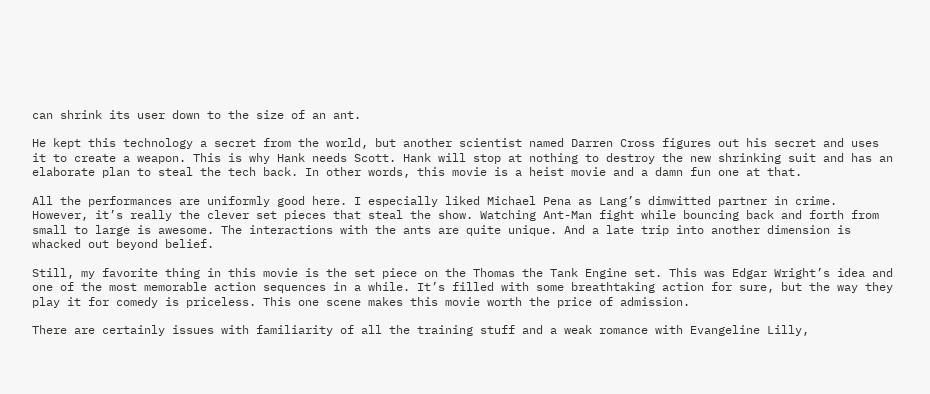can shrink its user down to the size of an ant.

He kept this technology a secret from the world, but another scientist named Darren Cross figures out his secret and uses it to create a weapon. This is why Hank needs Scott. Hank will stop at nothing to destroy the new shrinking suit and has an elaborate plan to steal the tech back. In other words, this movie is a heist movie and a damn fun one at that.

All the performances are uniformly good here. I especially liked Michael Pena as Lang’s dimwitted partner in crime. However, it’s really the clever set pieces that steal the show. Watching Ant-Man fight while bouncing back and forth from small to large is awesome. The interactions with the ants are quite unique. And a late trip into another dimension is whacked out beyond belief.

Still, my favorite thing in this movie is the set piece on the Thomas the Tank Engine set. This was Edgar Wright’s idea and one of the most memorable action sequences in a while. It’s filled with some breathtaking action for sure, but the way they play it for comedy is priceless. This one scene makes this movie worth the price of admission.

There are certainly issues with familiarity of all the training stuff and a weak romance with Evangeline Lilly,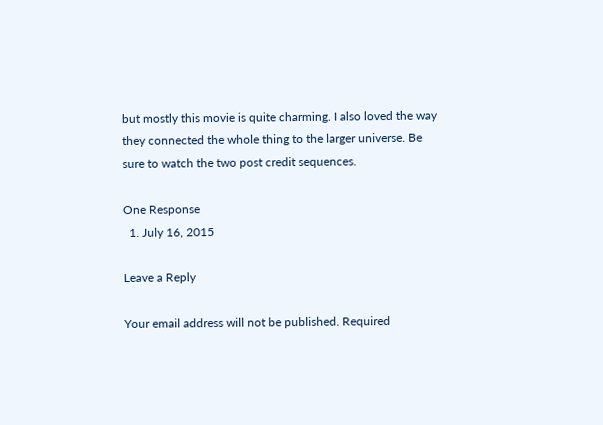but mostly this movie is quite charming. I also loved the way they connected the whole thing to the larger universe. Be sure to watch the two post credit sequences.

One Response
  1. July 16, 2015

Leave a Reply

Your email address will not be published. Required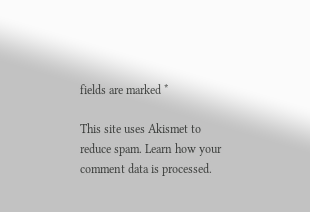fields are marked *

This site uses Akismet to reduce spam. Learn how your comment data is processed.